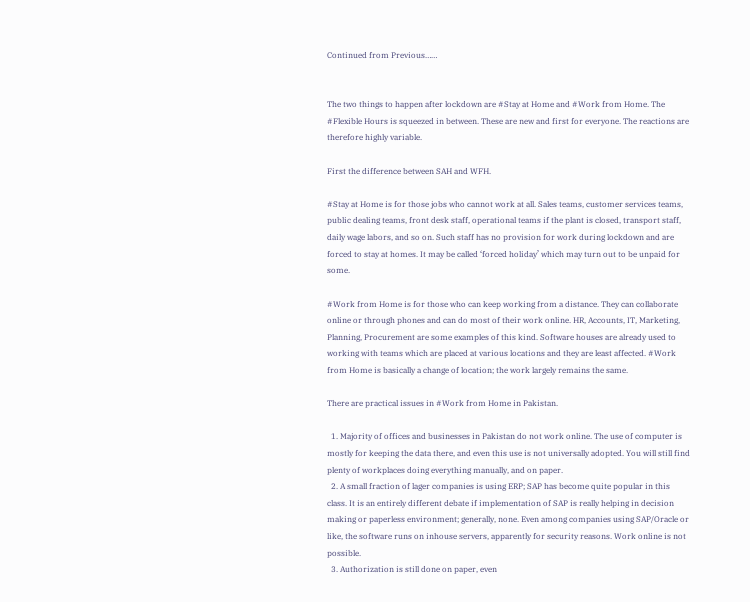Continued from Previous……


The two things to happen after lockdown are #Stay at Home and #Work from Home. The #Flexible Hours is squeezed in between. These are new and first for everyone. The reactions are therefore highly variable.

First the difference between SAH and WFH.

#Stay at Home is for those jobs who cannot work at all. Sales teams, customer services teams, public dealing teams, front desk staff, operational teams if the plant is closed, transport staff, daily wage labors, and so on. Such staff has no provision for work during lockdown and are forced to stay at homes. It may be called ‘forced holiday’ which may turn out to be unpaid for some.

#Work from Home is for those who can keep working from a distance. They can collaborate online or through phones and can do most of their work online. HR, Accounts, IT, Marketing, Planning, Procurement are some examples of this kind. Software houses are already used to working with teams which are placed at various locations and they are least affected. #Work from Home is basically a change of location; the work largely remains the same.

There are practical issues in #Work from Home in Pakistan.

  1. Majority of offices and businesses in Pakistan do not work online. The use of computer is mostly for keeping the data there, and even this use is not universally adopted. You will still find plenty of workplaces doing everything manually, and on paper.
  2. A small fraction of lager companies is using ERP; SAP has become quite popular in this class. It is an entirely different debate if implementation of SAP is really helping in decision making or paperless environment; generally, none. Even among companies using SAP/Oracle or like, the software runs on inhouse servers, apparently for security reasons. Work online is not possible.
  3. Authorization is still done on paper, even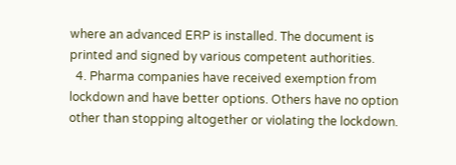where an advanced ERP is installed. The document is printed and signed by various competent authorities.
  4. Pharma companies have received exemption from lockdown and have better options. Others have no option other than stopping altogether or violating the lockdown.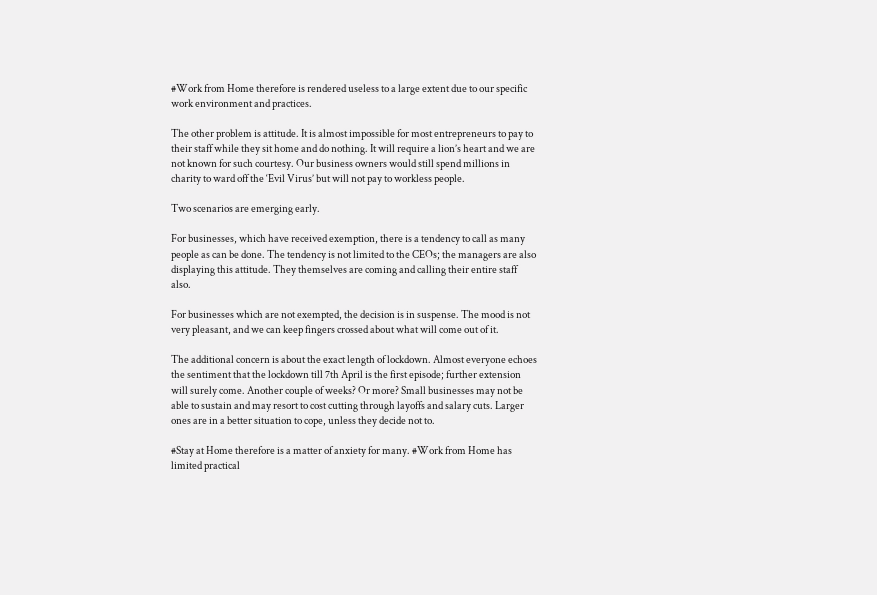#Work from Home therefore is rendered useless to a large extent due to our specific work environment and practices.

The other problem is attitude. It is almost impossible for most entrepreneurs to pay to their staff while they sit home and do nothing. It will require a lion’s heart and we are not known for such courtesy. Our business owners would still spend millions in charity to ward off the ‘Evil Virus’ but will not pay to workless people.

Two scenarios are emerging early.

For businesses, which have received exemption, there is a tendency to call as many people as can be done. The tendency is not limited to the CEOs; the managers are also displaying this attitude. They themselves are coming and calling their entire staff also.

For businesses which are not exempted, the decision is in suspense. The mood is not very pleasant, and we can keep fingers crossed about what will come out of it.

The additional concern is about the exact length of lockdown. Almost everyone echoes the sentiment that the lockdown till 7th April is the first episode; further extension will surely come. Another couple of weeks? Or more? Small businesses may not be able to sustain and may resort to cost cutting through layoffs and salary cuts. Larger ones are in a better situation to cope, unless they decide not to.

#Stay at Home therefore is a matter of anxiety for many. #Work from Home has limited practical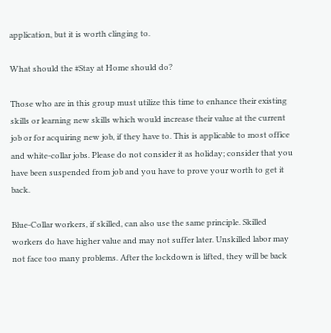application, but it is worth clinging to.

What should the #Stay at Home should do?

Those who are in this group must utilize this time to enhance their existing skills or learning new skills which would increase their value at the current job or for acquiring new job, if they have to. This is applicable to most office and white-collar jobs. Please do not consider it as holiday; consider that you have been suspended from job and you have to prove your worth to get it back.

Blue-Collar workers, if skilled, can also use the same principle. Skilled workers do have higher value and may not suffer later. Unskilled labor may not face too many problems. After the lockdown is lifted, they will be back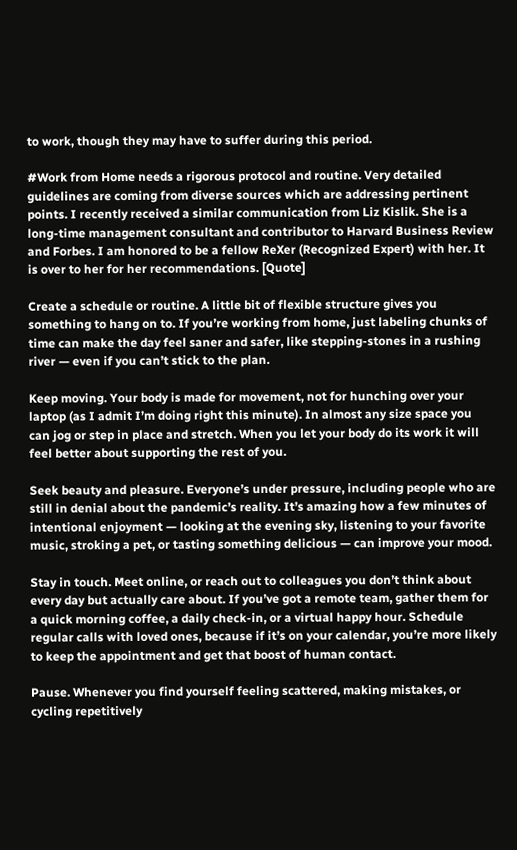to work, though they may have to suffer during this period.

#Work from Home needs a rigorous protocol and routine. Very detailed guidelines are coming from diverse sources which are addressing pertinent points. I recently received a similar communication from Liz Kislik. She is a long-time management consultant and contributor to Harvard Business Review and Forbes. I am honored to be a fellow ReXer (Recognized Expert) with her. It is over to her for her recommendations. [Quote]

Create a schedule or routine. A little bit of flexible structure gives you something to hang on to. If you’re working from home, just labeling chunks of time can make the day feel saner and safer, like stepping-stones in a rushing river — even if you can’t stick to the plan.

Keep moving. Your body is made for movement, not for hunching over your laptop (as I admit I’m doing right this minute). In almost any size space you can jog or step in place and stretch. When you let your body do its work it will feel better about supporting the rest of you.

Seek beauty and pleasure. Everyone’s under pressure, including people who are still in denial about the pandemic’s reality. It’s amazing how a few minutes of intentional enjoyment — looking at the evening sky, listening to your favorite music, stroking a pet, or tasting something delicious — can improve your mood.

Stay in touch. Meet online, or reach out to colleagues you don’t think about every day but actually care about. If you’ve got a remote team, gather them for a quick morning coffee, a daily check-in, or a virtual happy hour. Schedule regular calls with loved ones, because if it’s on your calendar, you’re more likely to keep the appointment and get that boost of human contact.

Pause. Whenever you find yourself feeling scattered, making mistakes, or cycling repetitively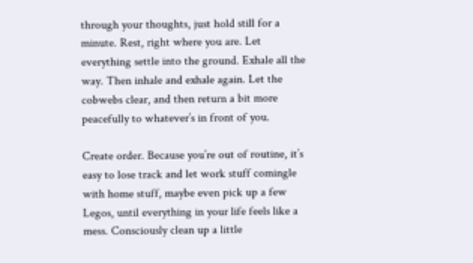through your thoughts, just hold still for a minute. Rest, right where you are. Let everything settle into the ground. Exhale all the way. Then inhale and exhale again. Let the cobwebs clear, and then return a bit more peacefully to whatever’s in front of you.

Create order. Because you’re out of routine, it’s easy to lose track and let work stuff comingle with home stuff, maybe even pick up a few Legos, until everything in your life feels like a mess. Consciously clean up a little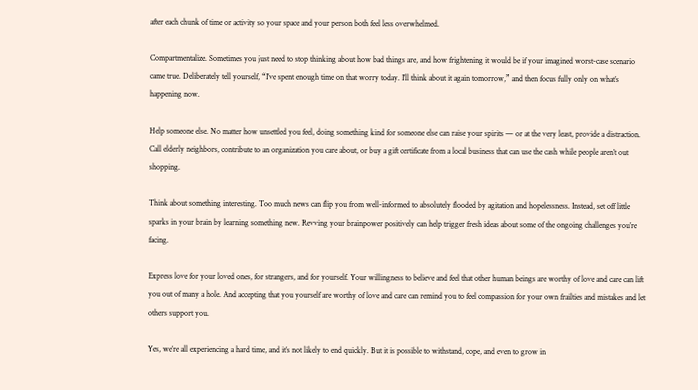after each chunk of time or activity so your space and your person both feel less overwhelmed.

Compartmentalize. Sometimes you just need to stop thinking about how bad things are, and how frightening it would be if your imagined worst-case scenario came true. Deliberately tell yourself, “I’ve spent enough time on that worry today. I’ll think about it again tomorrow,” and then focus fully only on what’s happening now.

Help someone else. No matter how unsettled you feel, doing something kind for someone else can raise your spirits — or at the very least, provide a distraction. Call elderly neighbors, contribute to an organization you care about, or buy a gift certificate from a local business that can use the cash while people aren’t out shopping.

Think about something interesting. Too much news can flip you from well-informed to absolutely flooded by agitation and hopelessness. Instead, set off little sparks in your brain by learning something new. Revving your brainpower positively can help trigger fresh ideas about some of the ongoing challenges you’re facing.

Express love for your loved ones, for strangers, and for yourself. Your willingness to believe and feel that other human beings are worthy of love and care can lift you out of many a hole. And accepting that you yourself are worthy of love and care can remind you to feel compassion for your own frailties and mistakes and let others support you.

Yes, we’re all experiencing a hard time, and it’s not likely to end quickly. But it is possible to withstand, cope, and even to grow in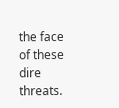the face of these dire threats.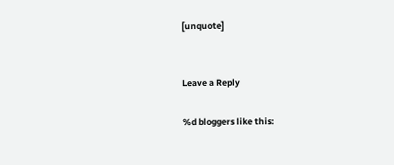[unquote]


Leave a Reply

%d bloggers like this: